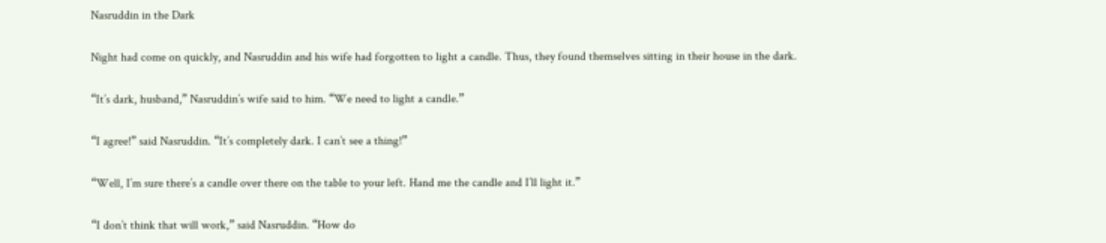Nasruddin in the Dark

Night had come on quickly, and Nasruddin and his wife had forgotten to light a candle. Thus, they found themselves sitting in their house in the dark.

“It’s dark, husband,” Nasruddin’s wife said to him. “We need to light a candle.”

“I agree!” said Nasruddin. “It’s completely dark. I can’t see a thing!”

“Well, I’m sure there’s a candle over there on the table to your left. Hand me the candle and I’ll light it.”

“I don’t think that will work,” said Nasruddin. “How do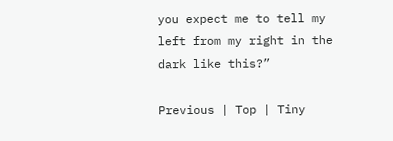you expect me to tell my left from my right in the dark like this?”

Previous | Top | Tiny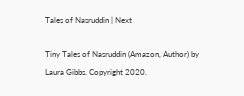Tales of Nasruddin | Next

Tiny Tales of Nasruddin (Amazon, Author) by Laura Gibbs. Copyright 2020.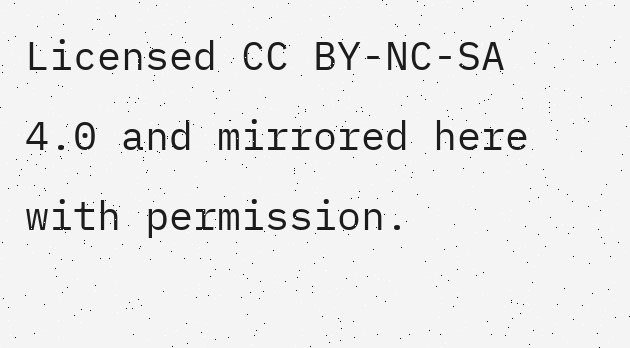Licensed CC BY-NC-SA 4.0 and mirrored here with permission.